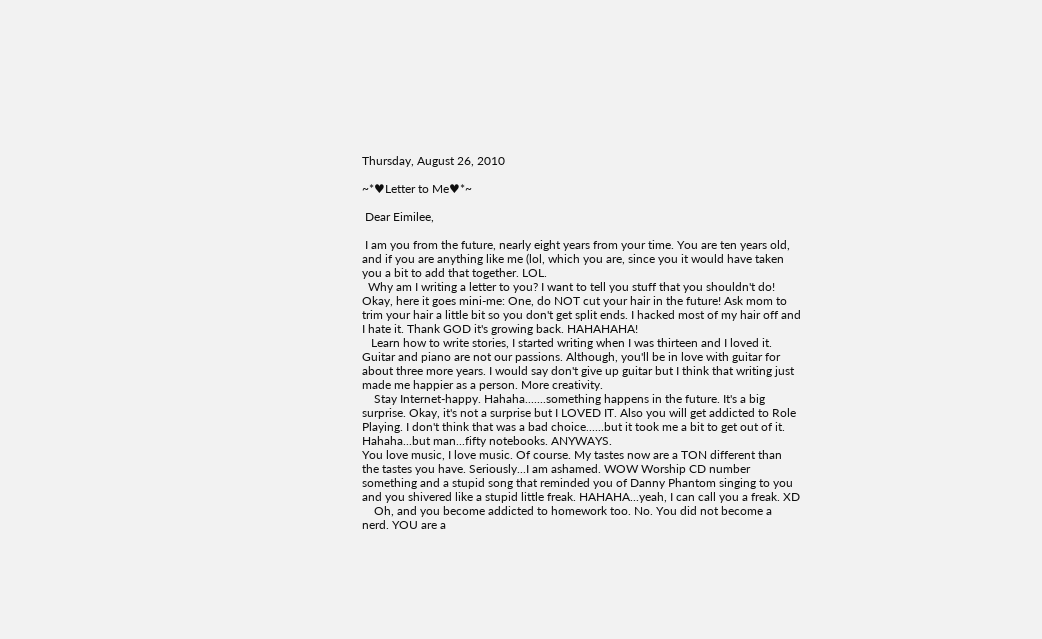Thursday, August 26, 2010

~*♥Letter to Me♥*~

 Dear Eimilee,

 I am you from the future, nearly eight years from your time. You are ten years old, and if you are anything like me (lol, which you are, since you it would have taken you a bit to add that together. LOL.
  Why am I writing a letter to you? I want to tell you stuff that you shouldn't do!
Okay, here it goes mini-me: One, do NOT cut your hair in the future! Ask mom to trim your hair a little bit so you don't get split ends. I hacked most of my hair off and I hate it. Thank GOD it's growing back. HAHAHAHA!
   Learn how to write stories, I started writing when I was thirteen and I loved it. Guitar and piano are not our passions. Although, you'll be in love with guitar for about three more years. I would say don't give up guitar but I think that writing just made me happier as a person. More creativity.
    Stay Internet-happy. Hahaha.......something happens in the future. It's a big surprise. Okay, it's not a surprise but I LOVED IT. Also you will get addicted to Role Playing. I don't think that was a bad choice......but it took me a bit to get out of it. Hahaha...but man...fifty notebooks. ANYWAYS.
You love music, I love music. Of course. My tastes now are a TON different than the tastes you have. Seriously...I am ashamed. WOW Worship CD number something and a stupid song that reminded you of Danny Phantom singing to you and you shivered like a stupid little freak. HAHAHA...yeah, I can call you a freak. XD
    Oh, and you become addicted to homework too. No. You did not become a nerd. YOU are a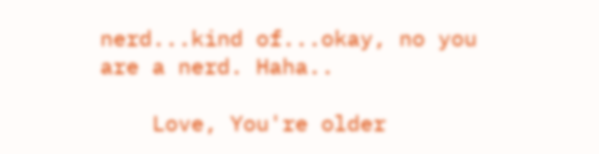nerd...kind of...okay, no you are a nerd. Haha..

    Love, You're older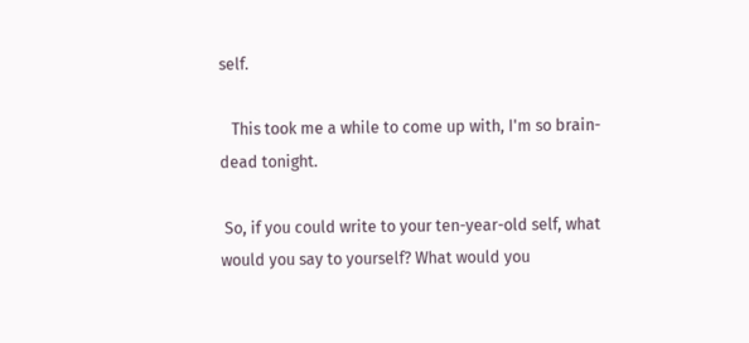self.

   This took me a while to come up with, I'm so brain-dead tonight.

 So, if you could write to your ten-year-old self, what would you say to yourself? What would you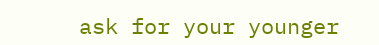ask for your younger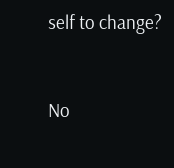self to change?


No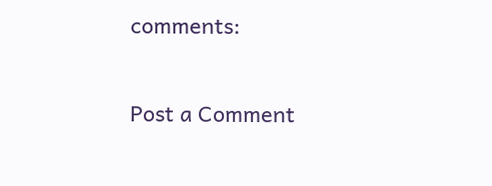comments:

Post a Comment